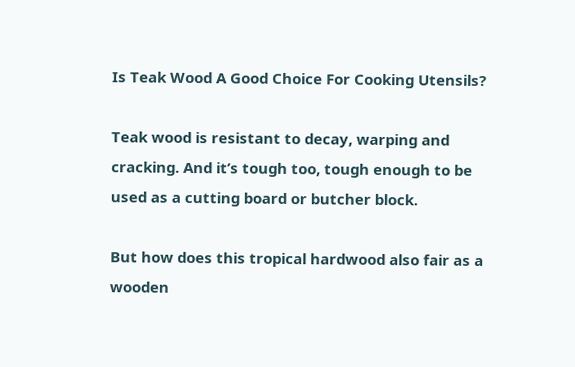Is Teak Wood A Good Choice For Cooking Utensils?

Teak wood is resistant to decay, warping and cracking. And it’s tough too, tough enough to be used as a cutting board or butcher block.

But how does this tropical hardwood also fair as a wooden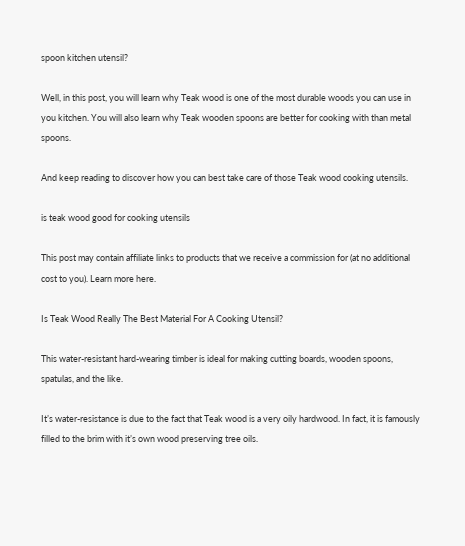spoon kitchen utensil?

Well, in this post, you will learn why Teak wood is one of the most durable woods you can use in you kitchen. You will also learn why Teak wooden spoons are better for cooking with than metal spoons.

And keep reading to discover how you can best take care of those Teak wood cooking utensils.

is teak wood good for cooking utensils

This post may contain affiliate links to products that we receive a commission for (at no additional cost to you). Learn more here.

Is Teak Wood Really The Best Material For A Cooking Utensil?

This water-resistant hard-wearing timber is ideal for making cutting boards, wooden spoons, spatulas, and the like.

It’s water-resistance is due to the fact that Teak wood is a very oily hardwood. In fact, it is famously filled to the brim with it’s own wood preserving tree oils.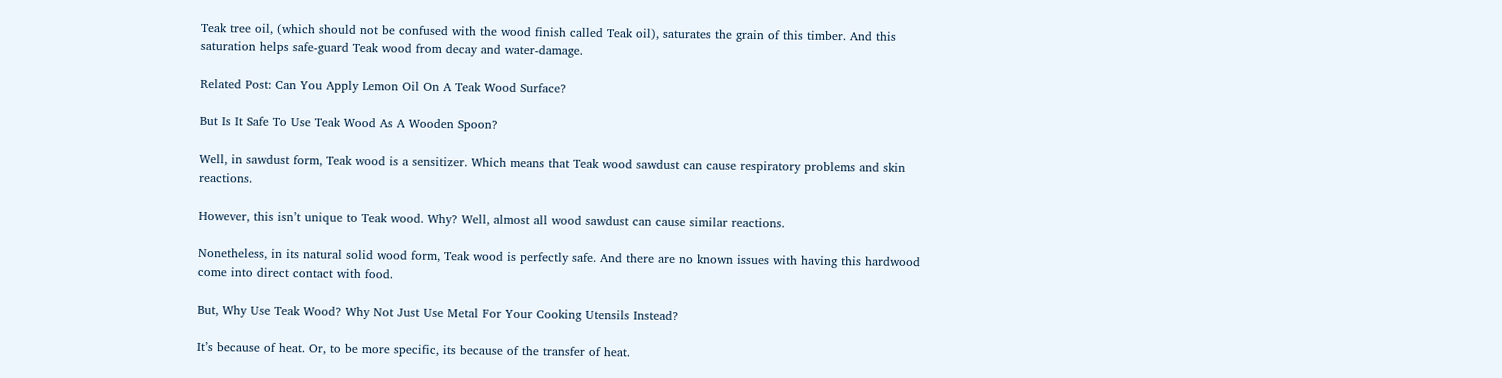Teak tree oil, (which should not be confused with the wood finish called Teak oil), saturates the grain of this timber. And this saturation helps safe-guard Teak wood from decay and water-damage.

Related Post: Can You Apply Lemon Oil On A Teak Wood Surface?

But Is It Safe To Use Teak Wood As A Wooden Spoon?

Well, in sawdust form, Teak wood is a sensitizer. Which means that Teak wood sawdust can cause respiratory problems and skin reactions.

However, this isn’t unique to Teak wood. Why? Well, almost all wood sawdust can cause similar reactions.

Nonetheless, in its natural solid wood form, Teak wood is perfectly safe. And there are no known issues with having this hardwood come into direct contact with food.

But, Why Use Teak Wood? Why Not Just Use Metal For Your Cooking Utensils Instead?

It’s because of heat. Or, to be more specific, its because of the transfer of heat.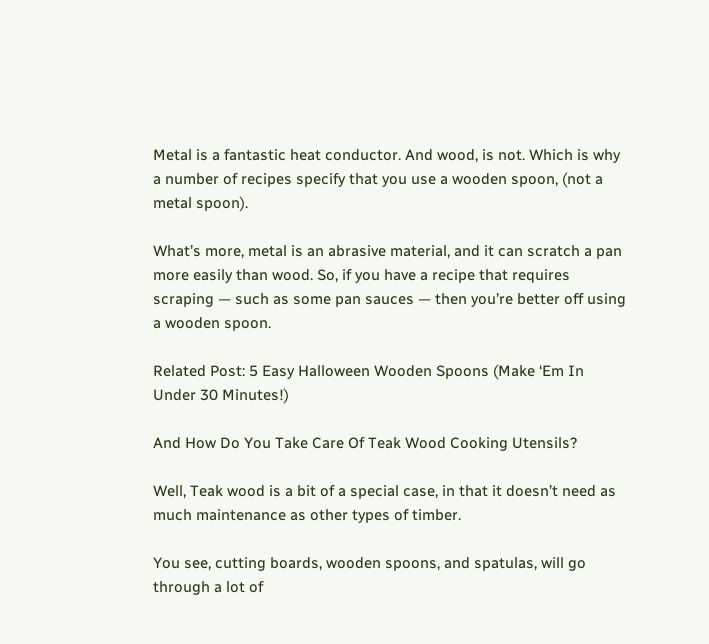Metal is a fantastic heat conductor. And wood, is not. Which is why a number of recipes specify that you use a wooden spoon, (not a metal spoon).

What’s more, metal is an abrasive material, and it can scratch a pan more easily than wood. So, if you have a recipe that requires scraping — such as some pan sauces — then you’re better off using a wooden spoon.

Related Post: 5 Easy Halloween Wooden Spoons (Make ‘Em In Under 30 Minutes!)

And How Do You Take Care Of Teak Wood Cooking Utensils?

Well, Teak wood is a bit of a special case, in that it doesn’t need as much maintenance as other types of timber.

You see, cutting boards, wooden spoons, and spatulas, will go through a lot of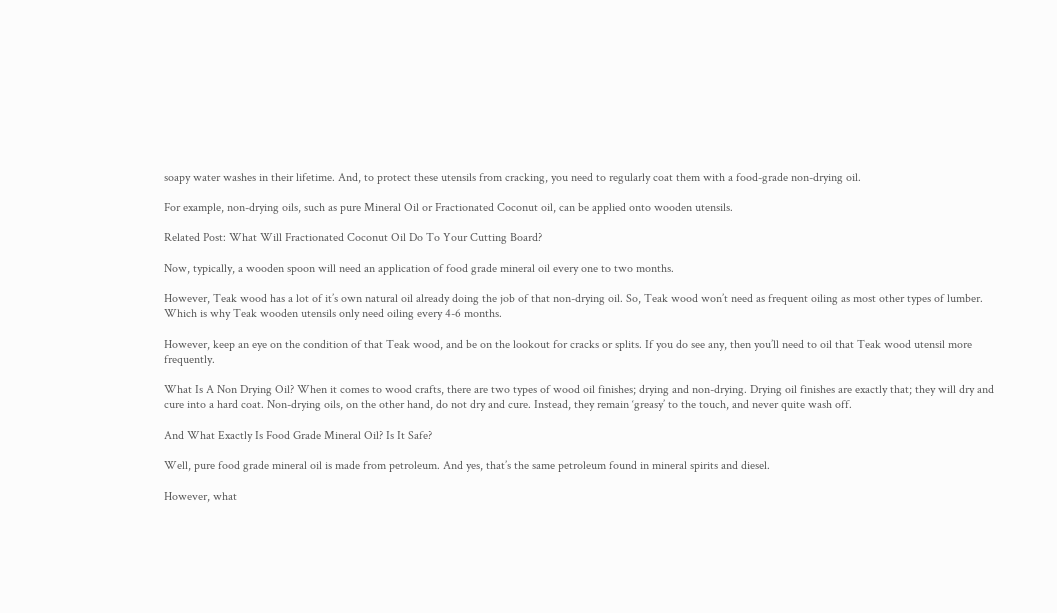soapy water washes in their lifetime. And, to protect these utensils from cracking, you need to regularly coat them with a food-grade non-drying oil.

For example, non-drying oils, such as pure Mineral Oil or Fractionated Coconut oil, can be applied onto wooden utensils.

Related Post: What Will Fractionated Coconut Oil Do To Your Cutting Board?

Now, typically, a wooden spoon will need an application of food grade mineral oil every one to two months.

However, Teak wood has a lot of it’s own natural oil already doing the job of that non-drying oil. So, Teak wood won’t need as frequent oiling as most other types of lumber. Which is why Teak wooden utensils only need oiling every 4-6 months.

However, keep an eye on the condition of that Teak wood, and be on the lookout for cracks or splits. If you do see any, then you’ll need to oil that Teak wood utensil more frequently.

What Is A Non Drying Oil? When it comes to wood crafts, there are two types of wood oil finishes; drying and non-drying. Drying oil finishes are exactly that; they will dry and cure into a hard coat. Non-drying oils, on the other hand, do not dry and cure. Instead, they remain ‘greasy’ to the touch, and never quite wash off.

And What Exactly Is Food Grade Mineral Oil? Is It Safe?

Well, pure food grade mineral oil is made from petroleum. And yes, that’s the same petroleum found in mineral spirits and diesel.

However, what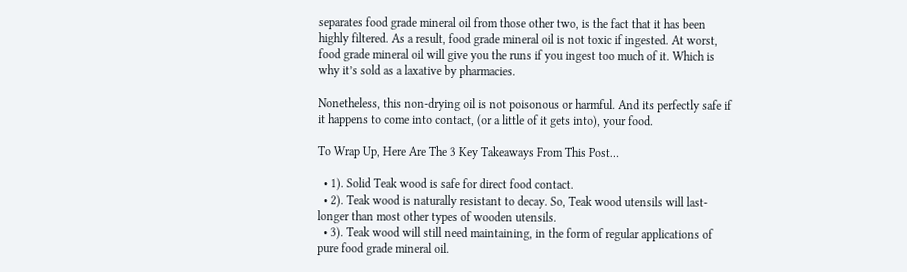separates food grade mineral oil from those other two, is the fact that it has been highly filtered. As a result, food grade mineral oil is not toxic if ingested. At worst, food grade mineral oil will give you the runs if you ingest too much of it. Which is why it’s sold as a laxative by pharmacies.

Nonetheless, this non-drying oil is not poisonous or harmful. And its perfectly safe if it happens to come into contact, (or a little of it gets into), your food.

To Wrap Up, Here Are The 3 Key Takeaways From This Post…

  • 1). Solid Teak wood is safe for direct food contact.
  • 2). Teak wood is naturally resistant to decay. So, Teak wood utensils will last-longer than most other types of wooden utensils.
  • 3). Teak wood will still need maintaining, in the form of regular applications of pure food grade mineral oil.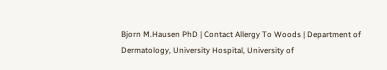Bjorn M.Hausen PhD | Contact Allergy To Woods | Department of Dermatology, University Hospital, University of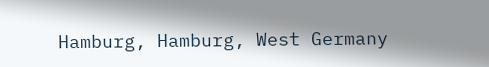Hamburg, Hamburg, West Germany